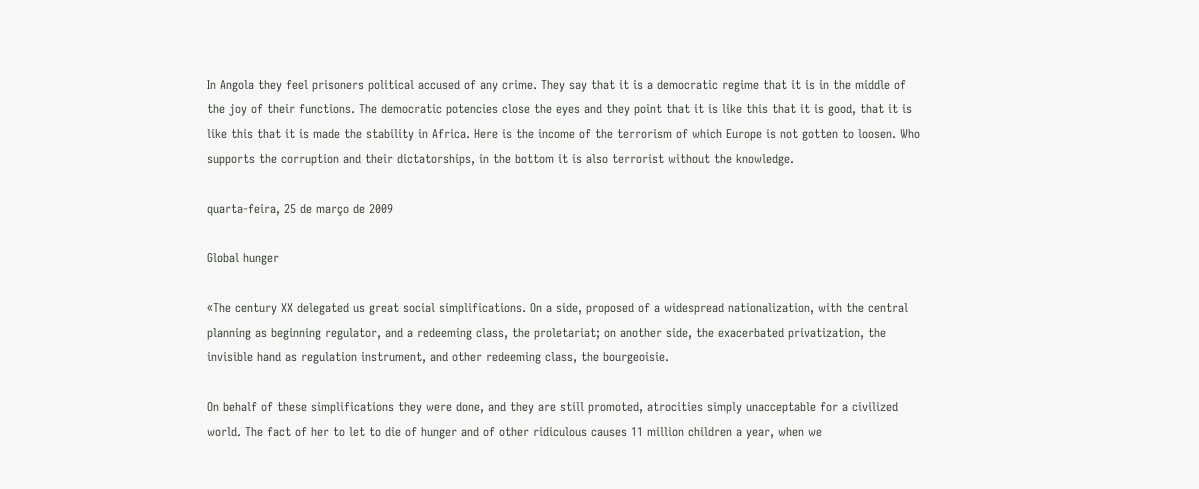In Angola they feel prisoners political accused of any crime. They say that it is a democratic regime that it is in the middle of the joy of their functions. The democratic potencies close the eyes and they point that it is like this that it is good, that it is like this that it is made the stability in Africa. Here is the income of the terrorism of which Europe is not gotten to loosen. Who supports the corruption and their dictatorships, in the bottom it is also terrorist without the knowledge.

quarta-feira, 25 de março de 2009

Global hunger

«The century XX delegated us great social simplifications. On a side, proposed of a widespread nationalization, with the central planning as beginning regulator, and a redeeming class, the proletariat; on another side, the exacerbated privatization, the invisible hand as regulation instrument, and other redeeming class, the bourgeoisie.

On behalf of these simplifications they were done, and they are still promoted, atrocities simply unacceptable for a civilized world. The fact of her to let to die of hunger and of other ridiculous causes 11 million children a year, when we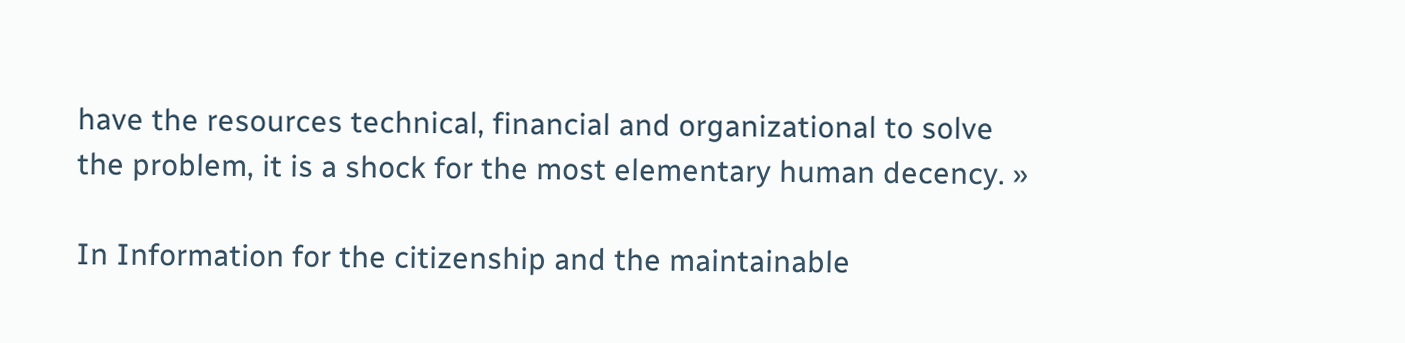have the resources technical, financial and organizational to solve the problem, it is a shock for the most elementary human decency. »

In Information for the citizenship and the maintainable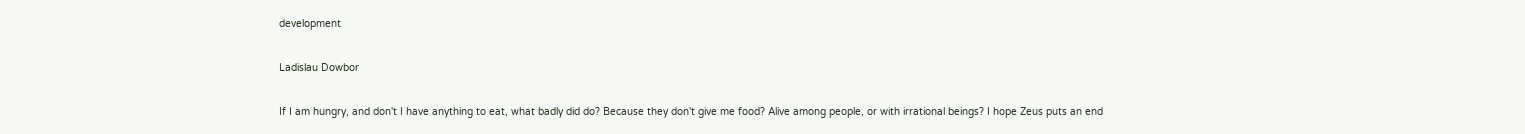development

Ladislau Dowbor

If I am hungry, and don't I have anything to eat, what badly did do? Because they don't give me food? Alive among people, or with irrational beings? I hope Zeus puts an end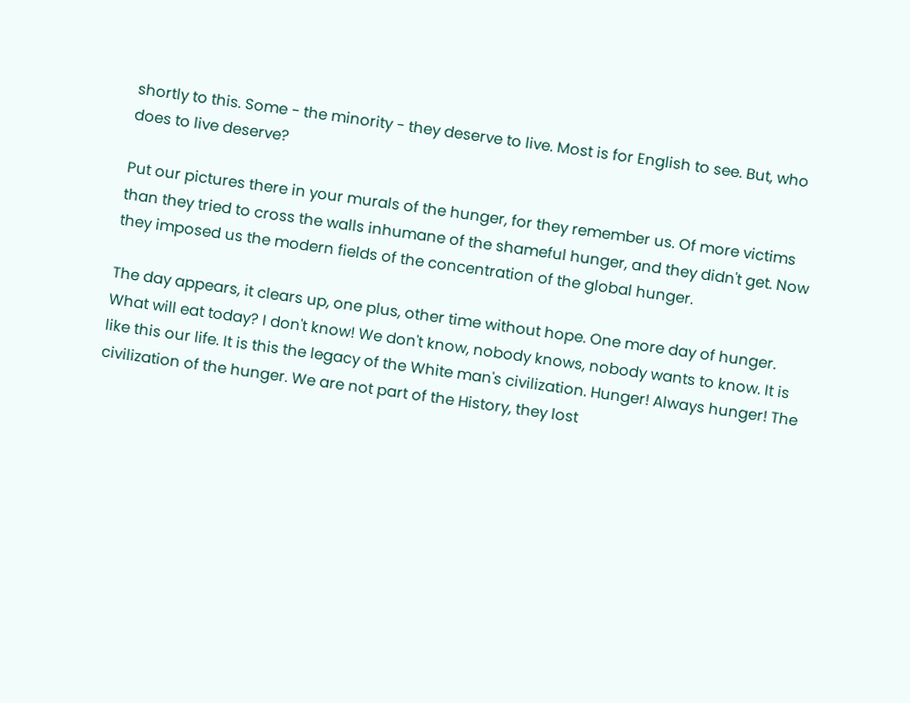shortly to this. Some - the minority - they deserve to live. Most is for English to see. But, who does to live deserve?

Put our pictures there in your murals of the hunger, for they remember us. Of more victims than they tried to cross the walls inhumane of the shameful hunger, and they didn't get. Now they imposed us the modern fields of the concentration of the global hunger.

The day appears, it clears up, one plus, other time without hope. One more day of hunger. What will eat today? I don't know! We don't know, nobody knows, nobody wants to know. It is like this our life. It is this the legacy of the White man's civilization. Hunger! Always hunger! The civilization of the hunger. We are not part of the History, they lost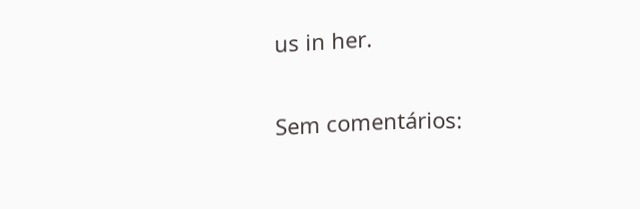us in her.

Sem comentários: